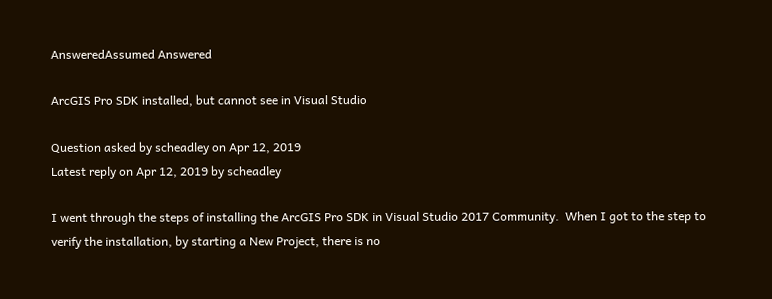AnsweredAssumed Answered

ArcGIS Pro SDK installed, but cannot see in Visual Studio

Question asked by scheadley on Apr 12, 2019
Latest reply on Apr 12, 2019 by scheadley

I went through the steps of installing the ArcGIS Pro SDK in Visual Studio 2017 Community.  When I got to the step to verify the installation, by starting a New Project, there is no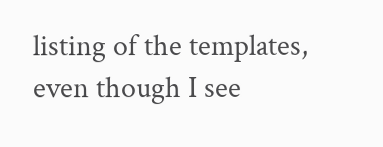listing of the templates, even though I see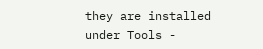they are installed under Tools -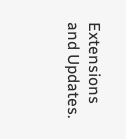Extensions and Updates.